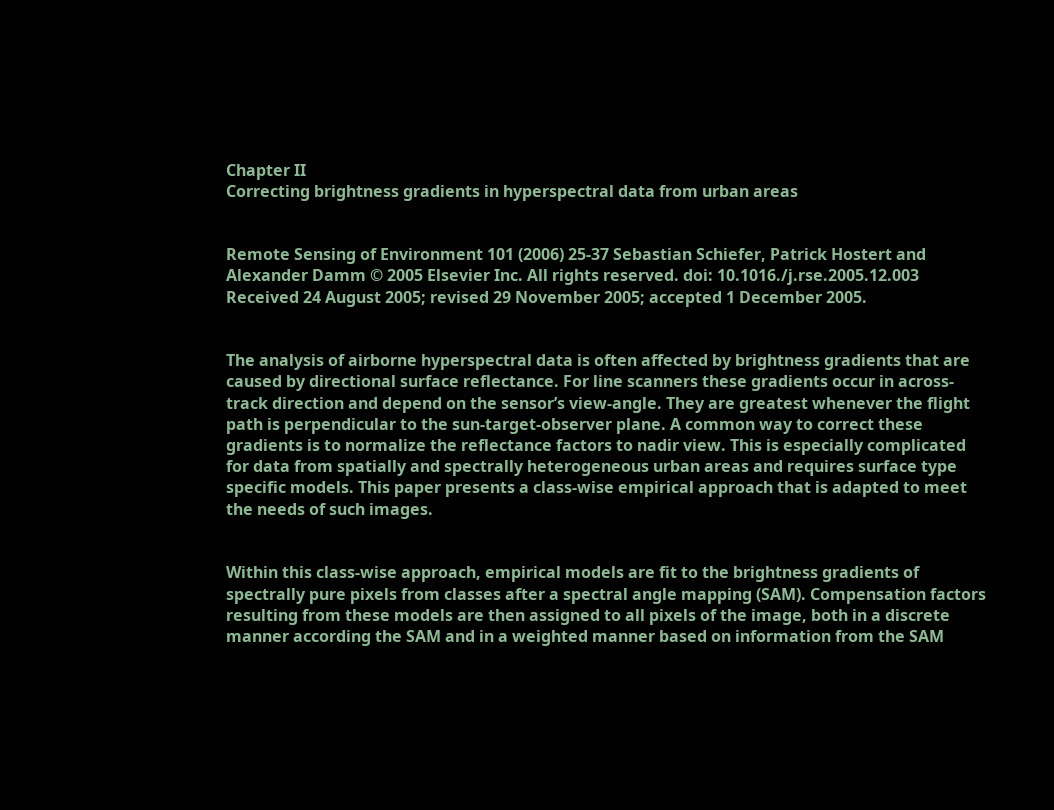Chapter II
Correcting brightness gradients in hyperspectral data from urban areas


Remote Sensing of Environment 101 (2006) 25-37 Sebastian Schiefer, Patrick Hostert and Alexander Damm © 2005 Elsevier Inc. All rights reserved. doi: 10.1016./j.rse.2005.12.003 Received 24 August 2005; revised 29 November 2005; accepted 1 December 2005.


The analysis of airborne hyperspectral data is often affected by brightness gradients that are caused by directional surface reflectance. For line scanners these gradients occur in across-track direction and depend on the sensor’s view-angle. They are greatest whenever the flight path is perpendicular to the sun-target-observer plane. A common way to correct these gradients is to normalize the reflectance factors to nadir view. This is especially complicated for data from spatially and spectrally heterogeneous urban areas and requires surface type specific models. This paper presents a class-wise empirical approach that is adapted to meet the needs of such images.


Within this class-wise approach, empirical models are fit to the brightness gradients of spectrally pure pixels from classes after a spectral angle mapping (SAM). Compensation factors resulting from these models are then assigned to all pixels of the image, both in a discrete manner according the SAM and in a weighted manner based on information from the SAM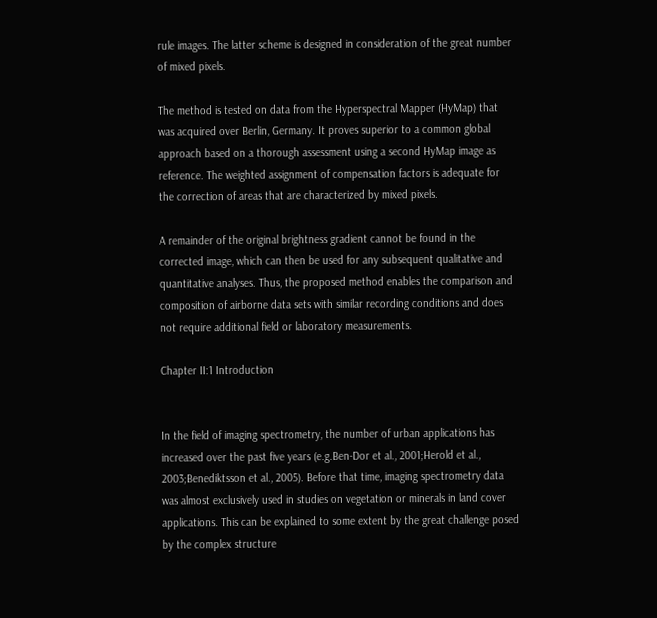rule images. The latter scheme is designed in consideration of the great number of mixed pixels.

The method is tested on data from the Hyperspectral Mapper (HyMap) that was acquired over Berlin, Germany. It proves superior to a common global approach based on a thorough assessment using a second HyMap image as reference. The weighted assignment of compensation factors is adequate for the correction of areas that are characterized by mixed pixels.

A remainder of the original brightness gradient cannot be found in the corrected image, which can then be used for any subsequent qualitative and quantitative analyses. Thus, the proposed method enables the comparison and composition of airborne data sets with similar recording conditions and does not require additional field or laboratory measurements.

Chapter II:1 Introduction


In the field of imaging spectrometry, the number of urban applications has increased over the past five years (e.g.Ben-Dor et al., 2001;Herold et al., 2003;Benediktsson et al., 2005). Before that time, imaging spectrometry data was almost exclusively used in studies on vegetation or minerals in land cover applications. This can be explained to some extent by the great challenge posed by the complex structure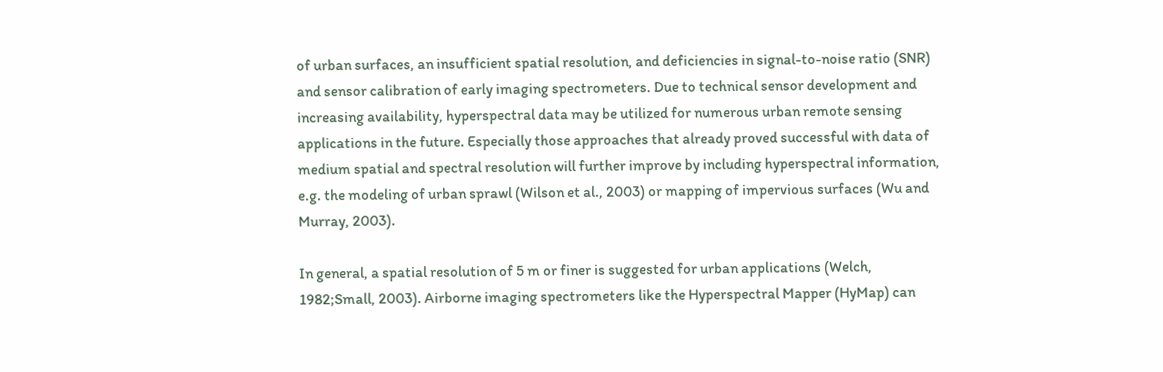of urban surfaces, an insufficient spatial resolution, and deficiencies in signal-to-noise ratio (SNR) and sensor calibration of early imaging spectrometers. Due to technical sensor development and increasing availability, hyperspectral data may be utilized for numerous urban remote sensing applications in the future. Especially those approaches that already proved successful with data of medium spatial and spectral resolution will further improve by including hyperspectral information, e.g. the modeling of urban sprawl (Wilson et al., 2003) or mapping of impervious surfaces (Wu and Murray, 2003).

In general, a spatial resolution of 5 m or finer is suggested for urban applications (Welch, 1982;Small, 2003). Airborne imaging spectrometers like the Hyperspectral Mapper (HyMap) can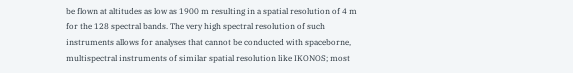be flown at altitudes as low as 1900 m resulting in a spatial resolution of 4 m for the 128 spectral bands. The very high spectral resolution of such instruments allows for analyses that cannot be conducted with spaceborne, multispectral instruments of similar spatial resolution like IKONOS; most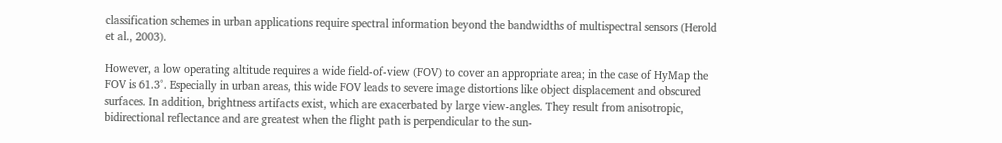classification schemes in urban applications require spectral information beyond the bandwidths of multispectral sensors (Herold et al., 2003).

However, a low operating altitude requires a wide field-of-view (FOV) to cover an appropriate area; in the case of HyMap the FOV is 61.3°. Especially in urban areas, this wide FOV leads to severe image distortions like object displacement and obscured surfaces. In addition, brightness artifacts exist, which are exacerbated by large view-angles. They result from anisotropic, bidirectional reflectance and are greatest when the flight path is perpendicular to the sun-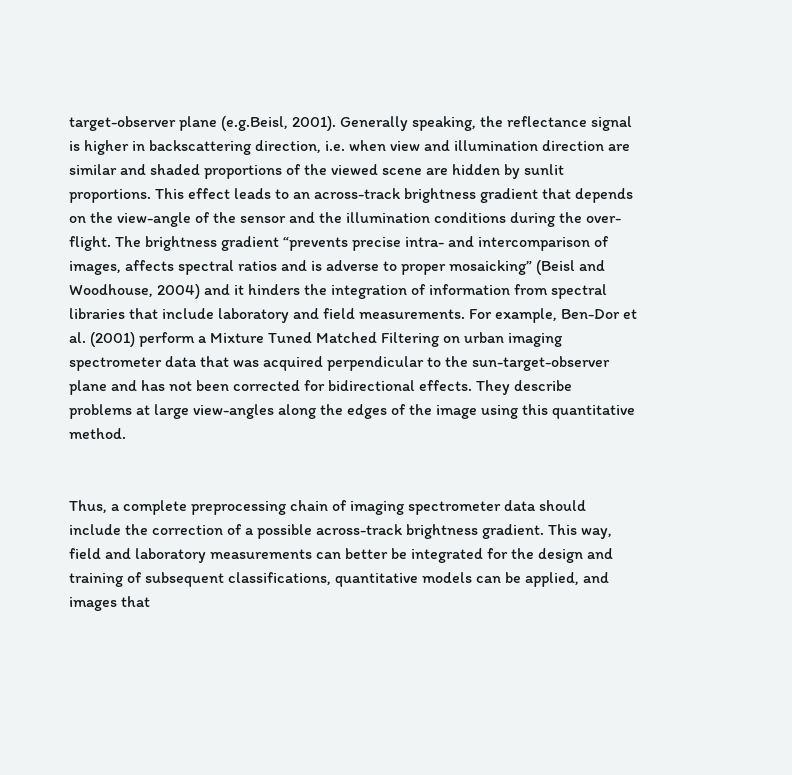target-observer plane (e.g.Beisl, 2001). Generally speaking, the reflectance signal is higher in backscattering direction, i.e. when view and illumination direction are similar and shaded proportions of the viewed scene are hidden by sunlit proportions. This effect leads to an across-track brightness gradient that depends on the view-angle of the sensor and the illumination conditions during the over-flight. The brightness gradient “prevents precise intra- and intercomparison of images, affects spectral ratios and is adverse to proper mosaicking” (Beisl and Woodhouse, 2004) and it hinders the integration of information from spectral libraries that include laboratory and field measurements. For example, Ben-Dor et al. (2001) perform a Mixture Tuned Matched Filtering on urban imaging spectrometer data that was acquired perpendicular to the sun-target-observer plane and has not been corrected for bidirectional effects. They describe problems at large view-angles along the edges of the image using this quantitative method.


Thus, a complete preprocessing chain of imaging spectrometer data should include the correction of a possible across-track brightness gradient. This way, field and laboratory measurements can better be integrated for the design and training of subsequent classifications, quantitative models can be applied, and images that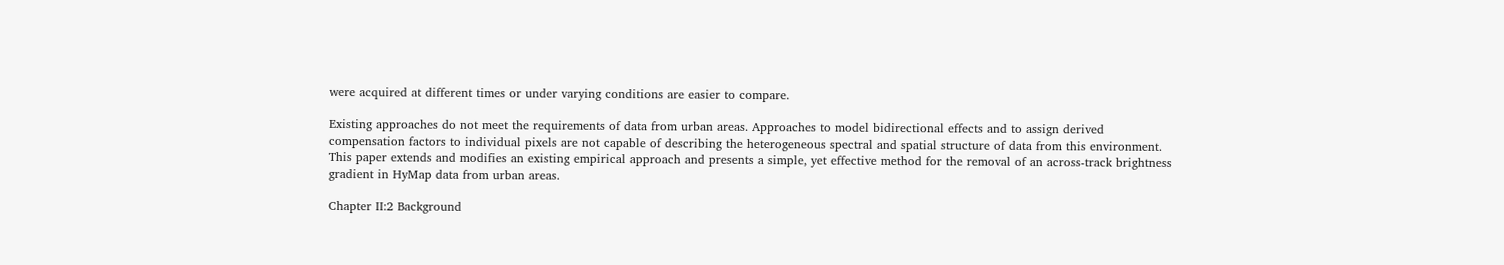were acquired at different times or under varying conditions are easier to compare.

Existing approaches do not meet the requirements of data from urban areas. Approaches to model bidirectional effects and to assign derived compensation factors to individual pixels are not capable of describing the heterogeneous spectral and spatial structure of data from this environment. This paper extends and modifies an existing empirical approach and presents a simple, yet effective method for the removal of an across-track brightness gradient in HyMap data from urban areas.

Chapter II:2 Background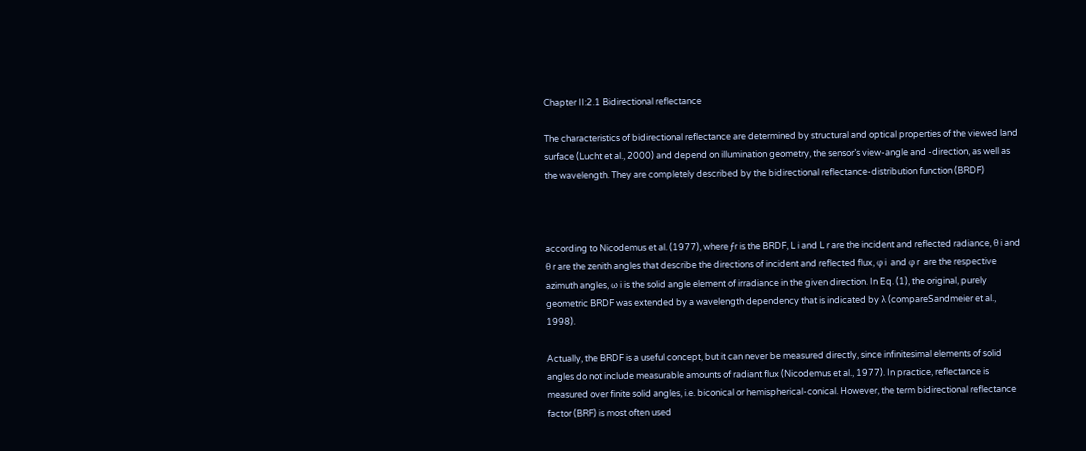Chapter II:2.1 Bidirectional reflectance

The characteristics of bidirectional reflectance are determined by structural and optical properties of the viewed land surface (Lucht et al., 2000) and depend on illumination geometry, the sensor’s view-angle and -direction, as well as the wavelength. They are completely described by the bidirectional reflectance-distribution function (BRDF)



according to Nicodemus et al. (1977), where ƒr is the BRDF, L i and L r are the incident and reflected radiance, θ i and θ r are the zenith angles that describe the directions of incident and reflected flux, φ i  and φ r  are the respective azimuth angles, ω i is the solid angle element of irradiance in the given direction. In Eq. (1), the original, purely geometric BRDF was extended by a wavelength dependency that is indicated by λ (compareSandmeier et al., 1998).

Actually, the BRDF is a useful concept, but it can never be measured directly, since infinitesimal elements of solid angles do not include measurable amounts of radiant flux (Nicodemus et al., 1977). In practice, reflectance is measured over finite solid angles, i.e. biconical or hemispherical-conical. However, the term bidirectional reflectance factor (BRF) is most often used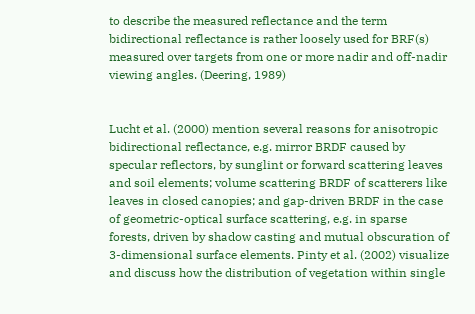to describe the measured reflectance and the term bidirectional reflectance is rather loosely used for BRF(s) measured over targets from one or more nadir and off-nadir viewing angles. (Deering, 1989)


Lucht et al. (2000) mention several reasons for anisotropic bidirectional reflectance, e.g. mirror BRDF caused by specular reflectors, by sunglint or forward scattering leaves and soil elements; volume scattering BRDF of scatterers like leaves in closed canopies; and gap-driven BRDF in the case of geometric-optical surface scattering, e.g. in sparse forests, driven by shadow casting and mutual obscuration of 3-dimensional surface elements. Pinty et al. (2002) visualize and discuss how the distribution of vegetation within single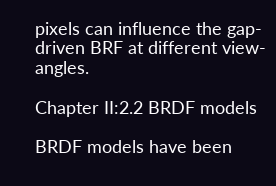pixels can influence the gap-driven BRF at different view-angles.

Chapter II:2.2 BRDF models

BRDF models have been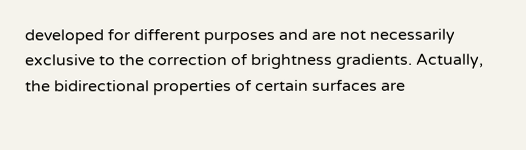developed for different purposes and are not necessarily exclusive to the correction of brightness gradients. Actually, the bidirectional properties of certain surfaces are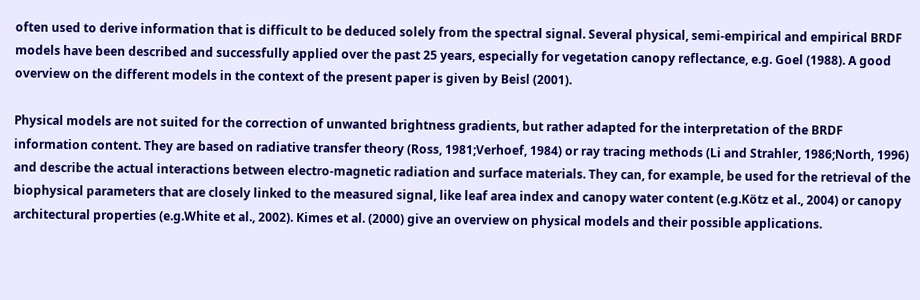often used to derive information that is difficult to be deduced solely from the spectral signal. Several physical, semi-empirical and empirical BRDF models have been described and successfully applied over the past 25 years, especially for vegetation canopy reflectance, e.g. Goel (1988). A good overview on the different models in the context of the present paper is given by Beisl (2001).

Physical models are not suited for the correction of unwanted brightness gradients, but rather adapted for the interpretation of the BRDF information content. They are based on radiative transfer theory (Ross, 1981;Verhoef, 1984) or ray tracing methods (Li and Strahler, 1986;North, 1996) and describe the actual interactions between electro-magnetic radiation and surface materials. They can, for example, be used for the retrieval of the biophysical parameters that are closely linked to the measured signal, like leaf area index and canopy water content (e.g.Kötz et al., 2004) or canopy architectural properties (e.g.White et al., 2002). Kimes et al. (2000) give an overview on physical models and their possible applications.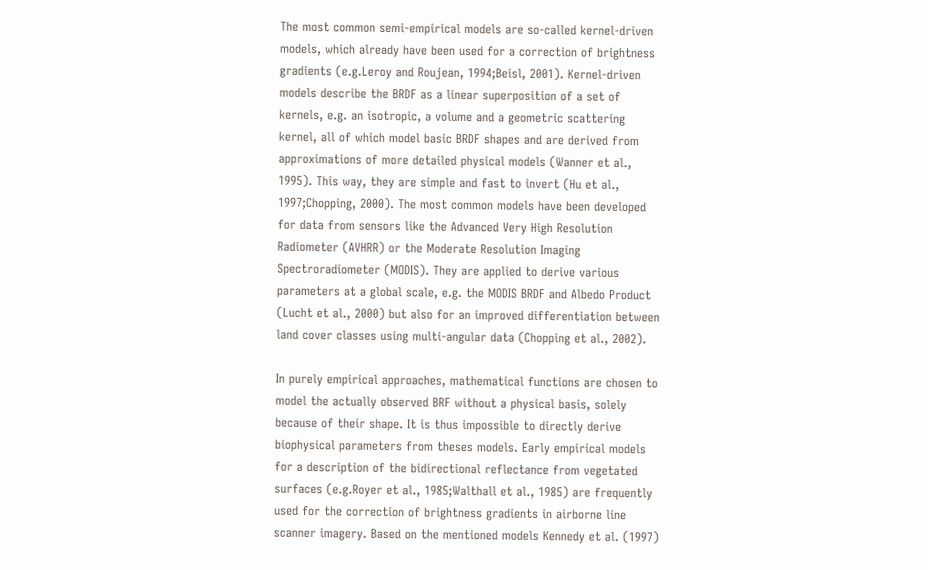The most common semi-empirical models are so-called kernel-driven models, which already have been used for a correction of brightness gradients (e.g.Leroy and Roujean, 1994;Beisl, 2001). Kernel-driven models describe the BRDF as a linear superposition of a set of kernels, e.g. an isotropic, a volume and a geometric scattering kernel, all of which model basic BRDF shapes and are derived from approximations of more detailed physical models (Wanner et al., 1995). This way, they are simple and fast to invert (Hu et al., 1997;Chopping, 2000). The most common models have been developed for data from sensors like the Advanced Very High Resolution Radiometer (AVHRR) or the Moderate Resolution Imaging Spectroradiometer (MODIS). They are applied to derive various parameters at a global scale, e.g. the MODIS BRDF and Albedo Product (Lucht et al., 2000) but also for an improved differentiation between land cover classes using multi-angular data (Chopping et al., 2002).

In purely empirical approaches, mathematical functions are chosen to model the actually observed BRF without a physical basis, solely because of their shape. It is thus impossible to directly derive biophysical parameters from theses models. Early empirical models for a description of the bidirectional reflectance from vegetated surfaces (e.g.Royer et al., 1985;Walthall et al., 1985) are frequently used for the correction of brightness gradients in airborne line scanner imagery. Based on the mentioned models Kennedy et al. (1997)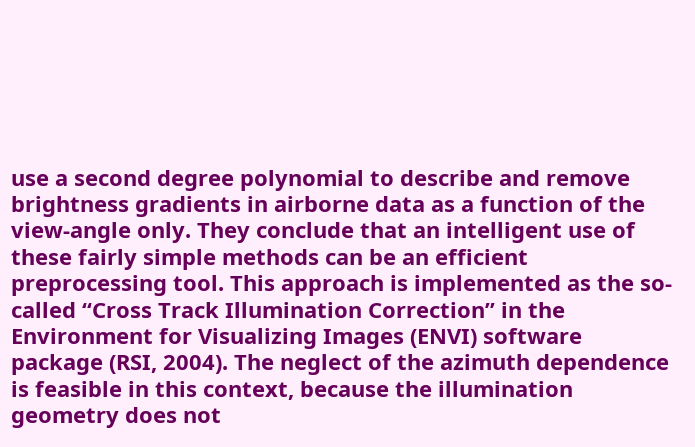use a second degree polynomial to describe and remove brightness gradients in airborne data as a function of the view-angle only. They conclude that an intelligent use of these fairly simple methods can be an efficient preprocessing tool. This approach is implemented as the so-called “Cross Track Illumination Correction” in the Environment for Visualizing Images (ENVI) software package (RSI, 2004). The neglect of the azimuth dependence is feasible in this context, because the illumination geometry does not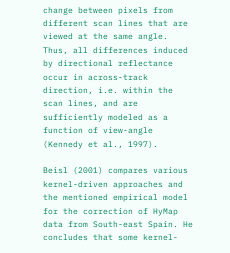change between pixels from different scan lines that are viewed at the same angle. Thus, all differences induced by directional reflectance occur in across-track direction, i.e. within the scan lines, and are sufficiently modeled as a function of view-angle (Kennedy et al., 1997).

Beisl (2001) compares various kernel-driven approaches and the mentioned empirical model for the correction of HyMap data from South-east Spain. He concludes that some kernel-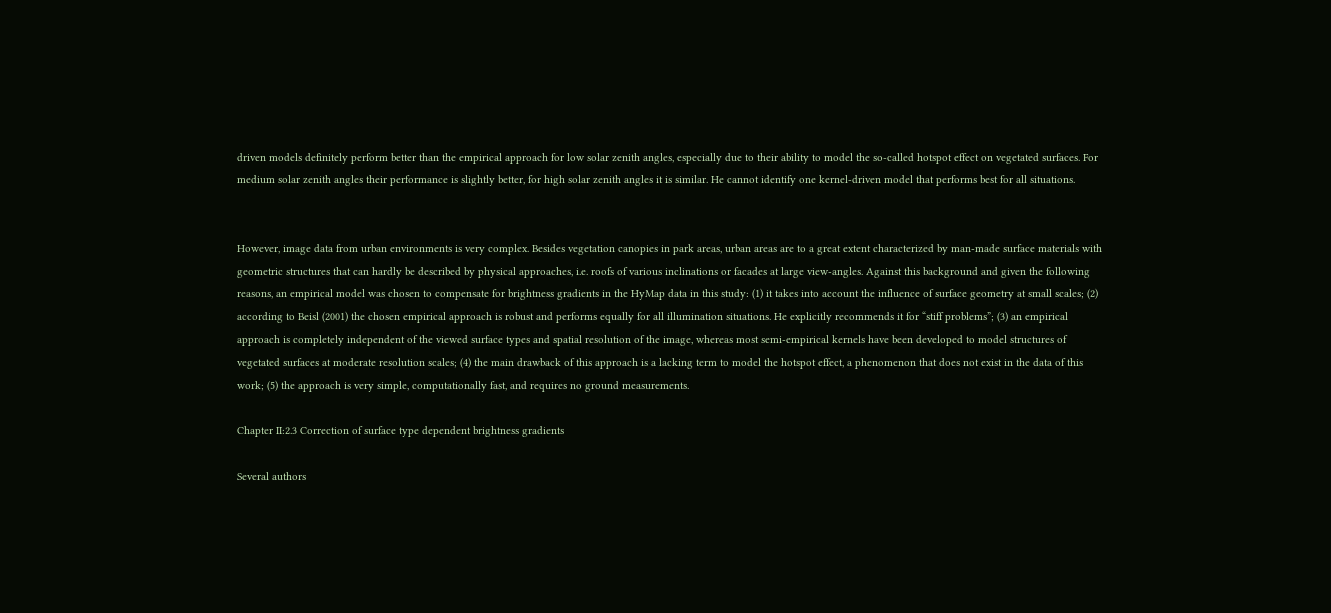driven models definitely perform better than the empirical approach for low solar zenith angles, especially due to their ability to model the so-called hotspot effect on vegetated surfaces. For medium solar zenith angles their performance is slightly better, for high solar zenith angles it is similar. He cannot identify one kernel-driven model that performs best for all situations.


However, image data from urban environments is very complex. Besides vegetation canopies in park areas, urban areas are to a great extent characterized by man-made surface materials with geometric structures that can hardly be described by physical approaches, i.e. roofs of various inclinations or facades at large view-angles. Against this background and given the following reasons, an empirical model was chosen to compensate for brightness gradients in the HyMap data in this study: (1) it takes into account the influence of surface geometry at small scales; (2) according to Beisl (2001) the chosen empirical approach is robust and performs equally for all illumination situations. He explicitly recommends it for “stiff problems”; (3) an empirical approach is completely independent of the viewed surface types and spatial resolution of the image, whereas most semi-empirical kernels have been developed to model structures of vegetated surfaces at moderate resolution scales; (4) the main drawback of this approach is a lacking term to model the hotspot effect, a phenomenon that does not exist in the data of this work; (5) the approach is very simple, computationally fast, and requires no ground measurements.

Chapter II:2.3 Correction of surface type dependent brightness gradients

Several authors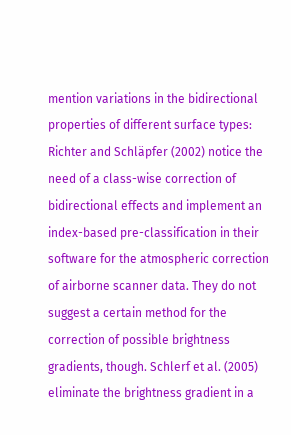mention variations in the bidirectional properties of different surface types: Richter and Schläpfer (2002) notice the need of a class-wise correction of bidirectional effects and implement an index-based pre-classification in their software for the atmospheric correction of airborne scanner data. They do not suggest a certain method for the correction of possible brightness gradients, though. Schlerf et al. (2005) eliminate the brightness gradient in a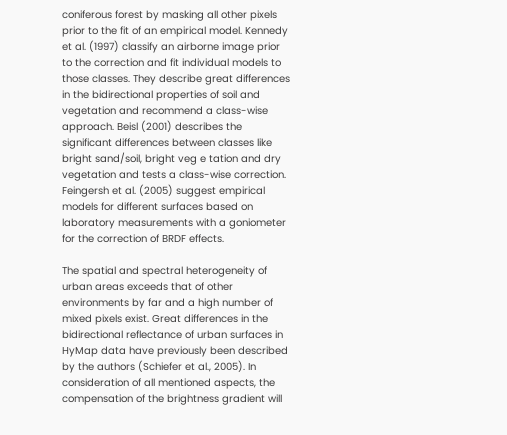coniferous forest by masking all other pixels prior to the fit of an empirical model. Kennedy et al. (1997) classify an airborne image prior to the correction and fit individual models to those classes. They describe great differences in the bidirectional properties of soil and vegetation and recommend a class-wise approach. Beisl (2001) describes the significant differences between classes like bright sand/soil, bright veg e tation and dry vegetation and tests a class-wise correction. Feingersh et al. (2005) suggest empirical models for different surfaces based on laboratory measurements with a goniometer for the correction of BRDF effects.

The spatial and spectral heterogeneity of urban areas exceeds that of other environments by far and a high number of mixed pixels exist. Great differences in the bidirectional reflectance of urban surfaces in HyMap data have previously been described by the authors (Schiefer et al., 2005). In consideration of all mentioned aspects, the compensation of the brightness gradient will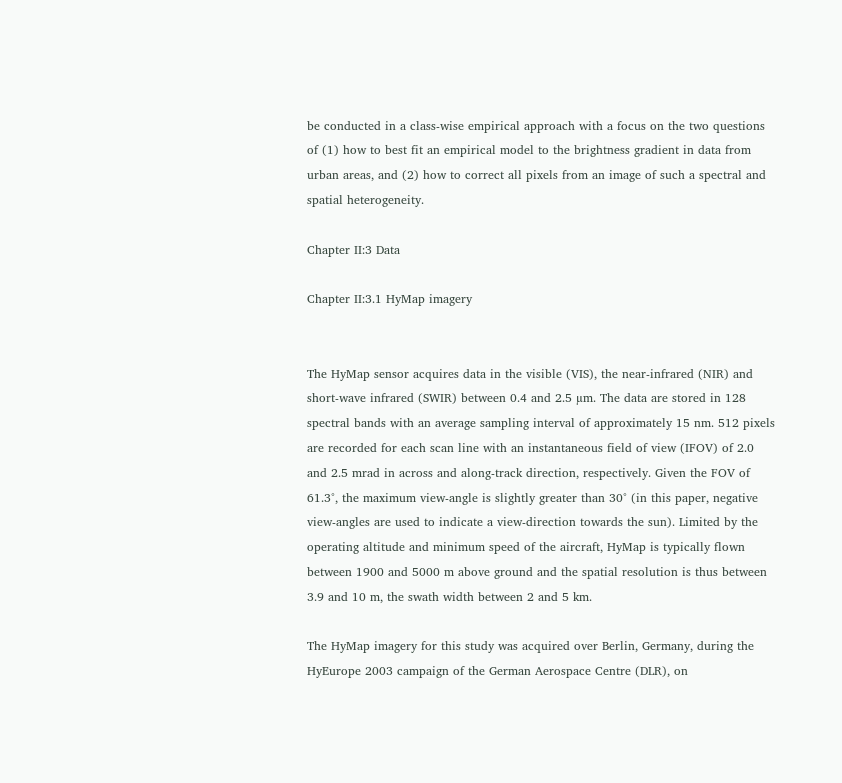be conducted in a class-wise empirical approach with a focus on the two questions of (1) how to best fit an empirical model to the brightness gradient in data from urban areas, and (2) how to correct all pixels from an image of such a spectral and spatial heterogeneity.

Chapter II:3 Data

Chapter II:3.1 HyMap imagery


The HyMap sensor acquires data in the visible (VIS), the near-infrared (NIR) and short-wave infrared (SWIR) between 0.4 and 2.5 µm. The data are stored in 128 spectral bands with an average sampling interval of approximately 15 nm. 512 pixels are recorded for each scan line with an instantaneous field of view (IFOV) of 2.0 and 2.5 mrad in across and along-track direction, respectively. Given the FOV of 61.3°, the maximum view-angle is slightly greater than 30° (in this paper, negative view-angles are used to indicate a view-direction towards the sun). Limited by the operating altitude and minimum speed of the aircraft, HyMap is typically flown between 1900 and 5000 m above ground and the spatial resolution is thus between 3.9 and 10 m, the swath width between 2 and 5 km.

The HyMap imagery for this study was acquired over Berlin, Germany, during the HyEurope 2003 campaign of the German Aerospace Centre (DLR), on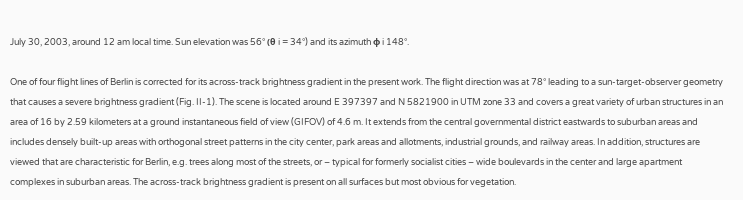July 30, 2003, around 12 am local time. Sun elevation was 56° (θ i = 34°) and its azimuth φ i 148°.

One of four flight lines of Berlin is corrected for its across-track brightness gradient in the present work. The flight direction was at 78° leading to a sun-target-observer geometry that causes a severe brightness gradient (Fig. II-1). The scene is located around E 397397 and N 5821900 in UTM zone 33 and covers a great variety of urban structures in an area of 16 by 2.59 kilometers at a ground instantaneous field of view (GIFOV) of 4.6 m. It extends from the central governmental district eastwards to suburban areas and includes densely built-up areas with orthogonal street patterns in the city center, park areas and allotments, industrial grounds, and railway areas. In addition, structures are viewed that are characteristic for Berlin, e.g. trees along most of the streets, or – typical for formerly socialist cities – wide boulevards in the center and large apartment complexes in suburban areas. The across-track brightness gradient is present on all surfaces but most obvious for vegetation.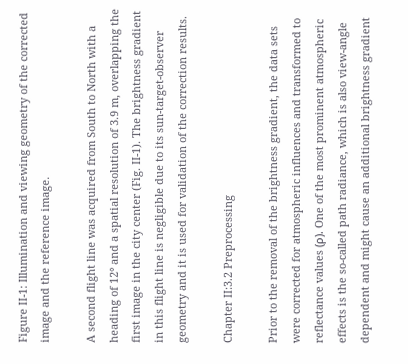Figure II-1: Illumination and viewing geometry of the corrected image and the reference image.

A second flight line was acquired from South to North with a heading of 12° and a spatial resolution of 3.9 m, overlapping the first image in the city center (Fig. II-1). The brightness gradient in this flight line is negligible due to its sun-target-observer geometry and it is used for validation of the correction results.

Chapter II:3.2 Preprocessing

Prior to the removal of the brightness gradient, the data sets were corrected for atmospheric influences and transformed to reflectance values (ρ). One of the most prominent atmospheric effects is the so-called path radiance, which is also view-angle dependent and might cause an additional brightness gradient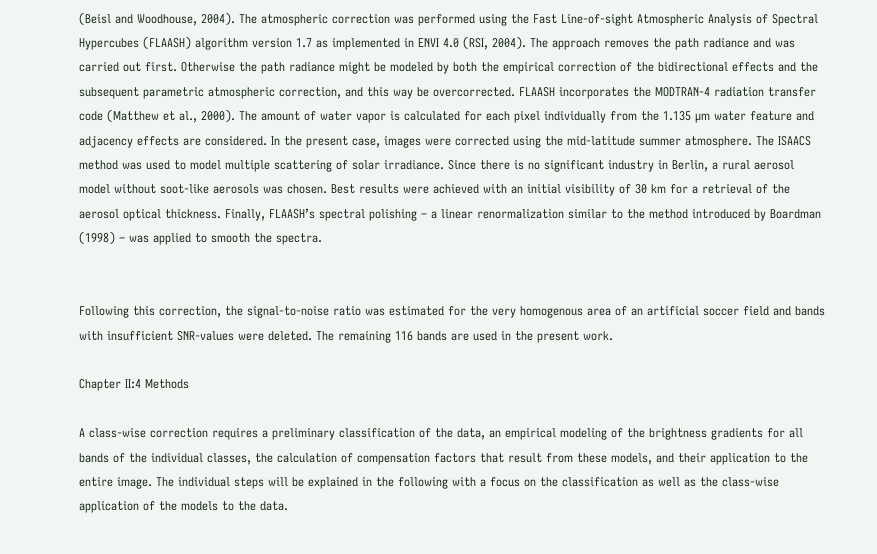(Beisl and Woodhouse, 2004). The atmospheric correction was performed using the Fast Line-of-sight Atmospheric Analysis of Spectral Hypercubes (FLAASH) algorithm version 1.7 as implemented in ENVI 4.0 (RSI, 2004). The approach removes the path radiance and was carried out first. Otherwise the path radiance might be modeled by both the empirical correction of the bidirectional effects and the subsequent parametric atmospheric correction, and this way be overcorrected. FLAASH incorporates the MODTRAN-4 radiation transfer code (Matthew et al., 2000). The amount of water vapor is calculated for each pixel individually from the 1.135 µm water feature and adjacency effects are considered. In the present case, images were corrected using the mid-latitude summer atmosphere. The ISAACS method was used to model multiple scattering of solar irradiance. Since there is no significant industry in Berlin, a rural aerosol model without soot-like aerosols was chosen. Best results were achieved with an initial visibility of 30 km for a retrieval of the aerosol optical thickness. Finally, FLAASH’s spectral polishing – a linear renormalization similar to the method introduced by Boardman (1998) – was applied to smooth the spectra.


Following this correction, the signal-to-noise ratio was estimated for the very homogenous area of an artificial soccer field and bands with insufficient SNR-values were deleted. The remaining 116 bands are used in the present work.

Chapter II:4 Methods

A class-wise correction requires a preliminary classification of the data, an empirical modeling of the brightness gradients for all bands of the individual classes, the calculation of compensation factors that result from these models, and their application to the entire image. The individual steps will be explained in the following with a focus on the classification as well as the class-wise application of the models to the data.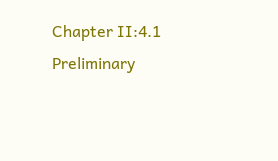Chapter II:4.1 Preliminary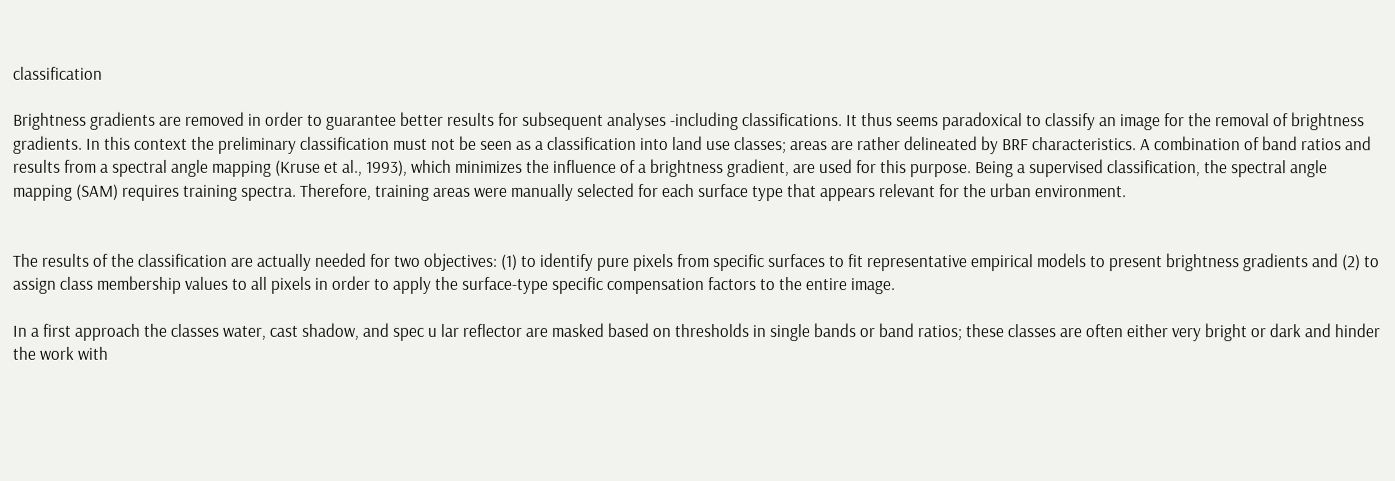classification

Brightness gradients are removed in order to guarantee better results for subsequent analyses -including classifications. It thus seems paradoxical to classify an image for the removal of brightness gradients. In this context the preliminary classification must not be seen as a classification into land use classes; areas are rather delineated by BRF characteristics. A combination of band ratios and results from a spectral angle mapping (Kruse et al., 1993), which minimizes the influence of a brightness gradient, are used for this purpose. Being a supervised classification, the spectral angle mapping (SAM) requires training spectra. Therefore, training areas were manually selected for each surface type that appears relevant for the urban environment.


The results of the classification are actually needed for two objectives: (1) to identify pure pixels from specific surfaces to fit representative empirical models to present brightness gradients and (2) to assign class membership values to all pixels in order to apply the surface-type specific compensation factors to the entire image.

In a first approach the classes water, cast shadow, and spec u lar reflector are masked based on thresholds in single bands or band ratios; these classes are often either very bright or dark and hinder the work with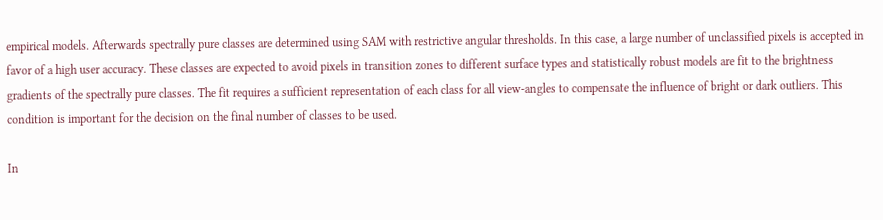empirical models. Afterwards spectrally pure classes are determined using SAM with restrictive angular thresholds. In this case, a large number of unclassified pixels is accepted in favor of a high user accuracy. These classes are expected to avoid pixels in transition zones to different surface types and statistically robust models are fit to the brightness gradients of the spectrally pure classes. The fit requires a sufficient representation of each class for all view-angles to compensate the influence of bright or dark outliers. This condition is important for the decision on the final number of classes to be used.

In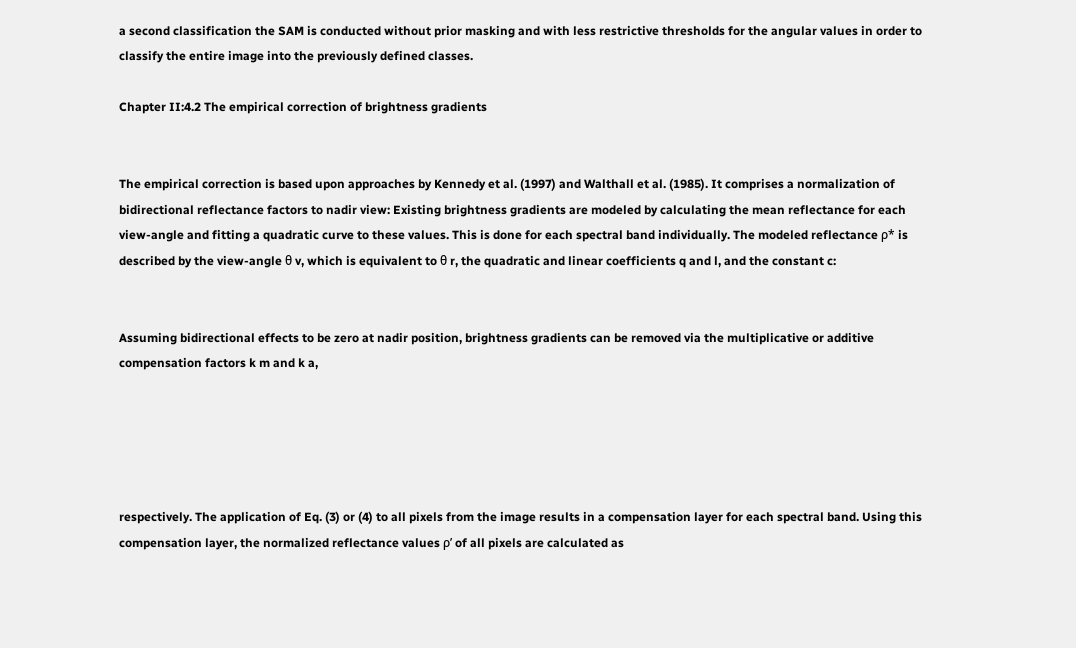a second classification the SAM is conducted without prior masking and with less restrictive thresholds for the angular values in order to classify the entire image into the previously defined classes.

Chapter II:4.2 The empirical correction of brightness gradients


The empirical correction is based upon approaches by Kennedy et al. (1997) and Walthall et al. (1985). It comprises a normalization of bidirectional reflectance factors to nadir view: Existing brightness gradients are modeled by calculating the mean reflectance for each view-angle and fitting a quadratic curve to these values. This is done for each spectral band individually. The modeled reflectance ρ* is described by the view-angle θ v, which is equivalent to θ r, the quadratic and linear coefficients q and l, and the constant c:


Assuming bidirectional effects to be zero at nadir position, brightness gradients can be removed via the multiplicative or additive compensation factors k m and k a,





respectively. The application of Eq. (3) or (4) to all pixels from the image results in a compensation layer for each spectral band. Using this compensation layer, the normalized reflectance values ρ’ of all pixels are calculated as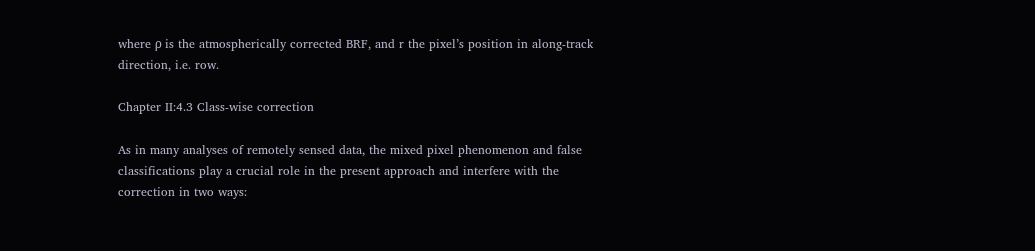where ρ is the atmospherically corrected BRF, and r the pixel’s position in along-track direction, i.e. row.

Chapter II:4.3 Class-wise correction

As in many analyses of remotely sensed data, the mixed pixel phenomenon and false classifications play a crucial role in the present approach and interfere with the correction in two ways: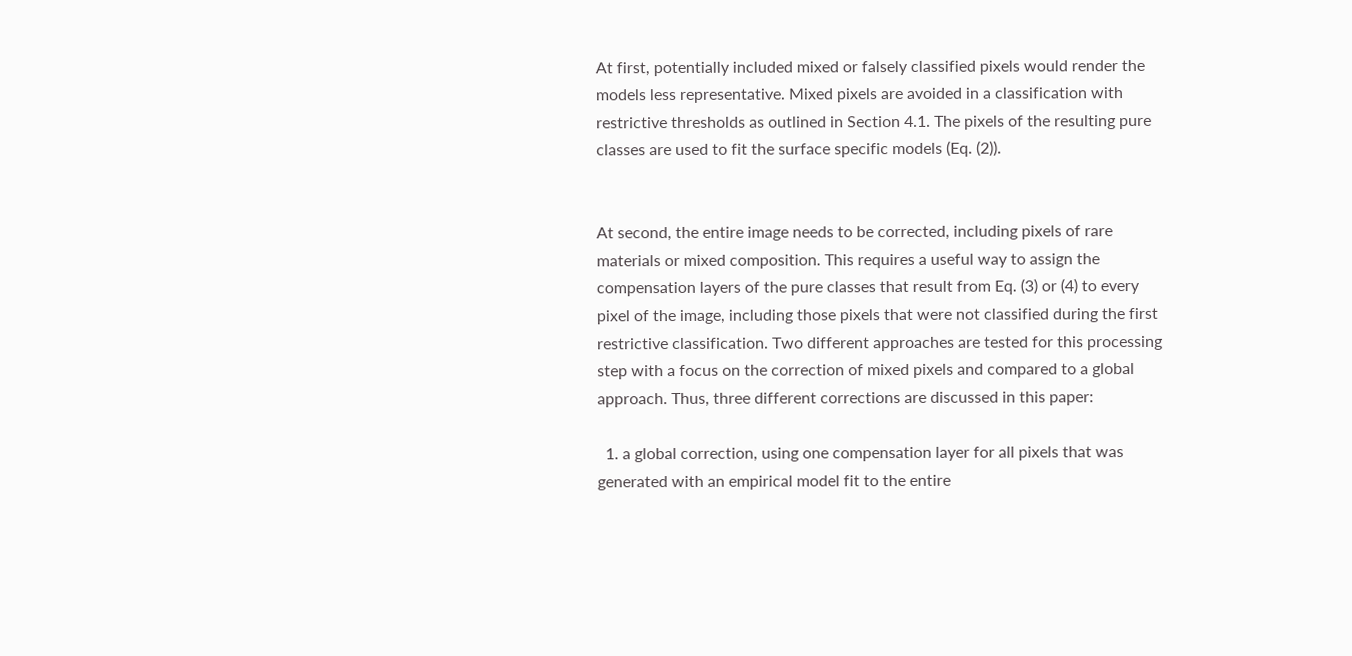At first, potentially included mixed or falsely classified pixels would render the models less representative. Mixed pixels are avoided in a classification with restrictive thresholds as outlined in Section 4.1. The pixels of the resulting pure classes are used to fit the surface specific models (Eq. (2)).


At second, the entire image needs to be corrected, including pixels of rare materials or mixed composition. This requires a useful way to assign the compensation layers of the pure classes that result from Eq. (3) or (4) to every pixel of the image, including those pixels that were not classified during the first restrictive classification. Two different approaches are tested for this processing step with a focus on the correction of mixed pixels and compared to a global approach. Thus, three different corrections are discussed in this paper:

  1. a global correction, using one compensation layer for all pixels that was generated with an empirical model fit to the entire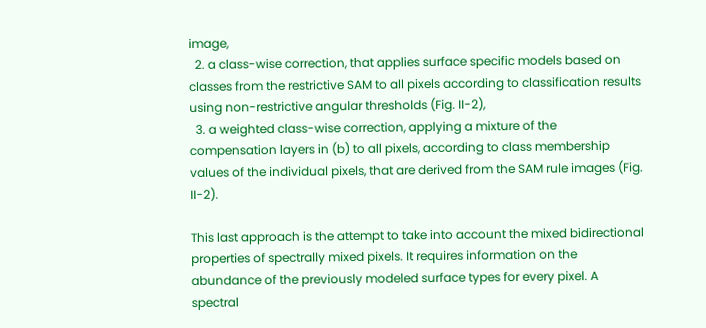image,
  2. a class-wise correction, that applies surface specific models based on classes from the restrictive SAM to all pixels according to classification results using non-restrictive angular thresholds (Fig. II-2),
  3. a weighted class-wise correction, applying a mixture of the compensation layers in (b) to all pixels, according to class membership values of the individual pixels, that are derived from the SAM rule images (Fig. II-2).

This last approach is the attempt to take into account the mixed bidirectional properties of spectrally mixed pixels. It requires information on the abundance of the previously modeled surface types for every pixel. A spectral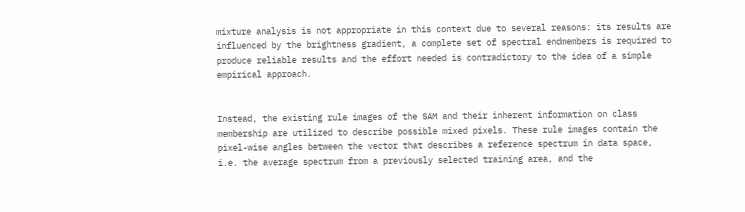mixture analysis is not appropriate in this context due to several reasons: its results are influenced by the brightness gradient, a complete set of spectral endmembers is required to produce reliable results and the effort needed is contradictory to the idea of a simple empirical approach.


Instead, the existing rule images of the SAM and their inherent information on class membership are utilized to describe possible mixed pixels. These rule images contain the pixel-wise angles between the vector that describes a reference spectrum in data space, i.e. the average spectrum from a previously selected training area, and the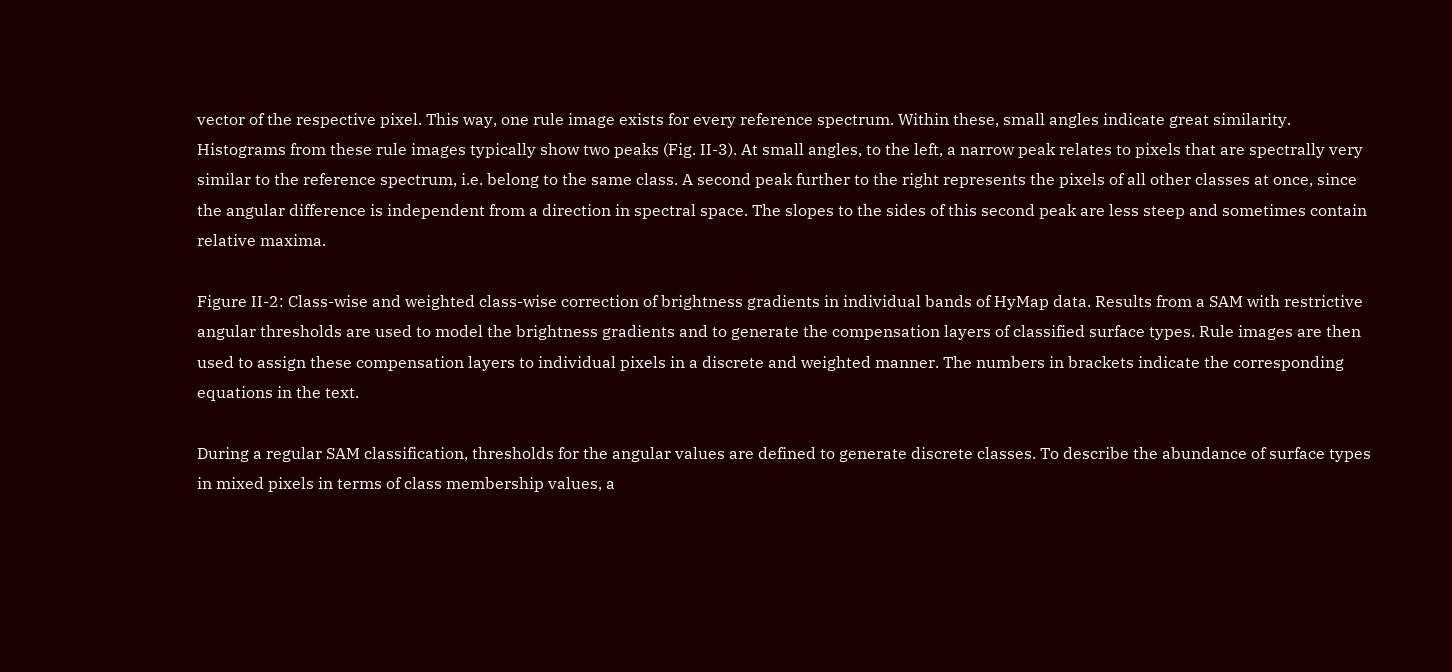vector of the respective pixel. This way, one rule image exists for every reference spectrum. Within these, small angles indicate great similarity. Histograms from these rule images typically show two peaks (Fig. II-3). At small angles, to the left, a narrow peak relates to pixels that are spectrally very similar to the reference spectrum, i.e. belong to the same class. A second peak further to the right represents the pixels of all other classes at once, since the angular difference is independent from a direction in spectral space. The slopes to the sides of this second peak are less steep and sometimes contain relative maxima.

Figure II-2: Class-wise and weighted class-wise correction of brightness gradients in individual bands of HyMap data. Results from a SAM with restrictive angular thresholds are used to model the brightness gradients and to generate the compensation layers of classified surface types. Rule images are then used to assign these compensation layers to individual pixels in a discrete and weighted manner. The numbers in brackets indicate the corresponding equations in the text.

During a regular SAM classification, thresholds for the angular values are defined to generate discrete classes. To describe the abundance of surface types in mixed pixels in terms of class membership values, a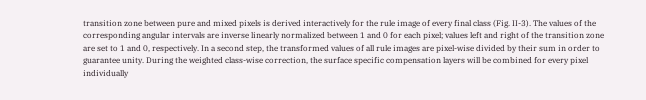transition zone between pure and mixed pixels is derived interactively for the rule image of every final class (Fig. II-3). The values of the corresponding angular intervals are inverse linearly normalized between 1 and 0 for each pixel; values left and right of the transition zone are set to 1 and 0, respectively. In a second step, the transformed values of all rule images are pixel-wise divided by their sum in order to guarantee unity. During the weighted class-wise correction, the surface specific compensation layers will be combined for every pixel individually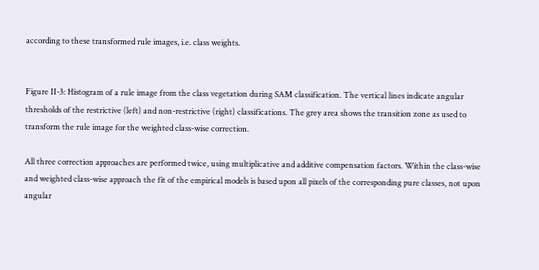according to these transformed rule images, i.e. class weights.


Figure II-3: Histogram of a rule image from the class vegetation during SAM classification. The vertical lines indicate angular thresholds of the restrictive (left) and non-restrictive (right) classifications. The grey area shows the transition zone as used to transform the rule image for the weighted class-wise correction.

All three correction approaches are performed twice, using multiplicative and additive compensation factors. Within the class-wise and weighted class-wise approach the fit of the empirical models is based upon all pixels of the corresponding pure classes, not upon angular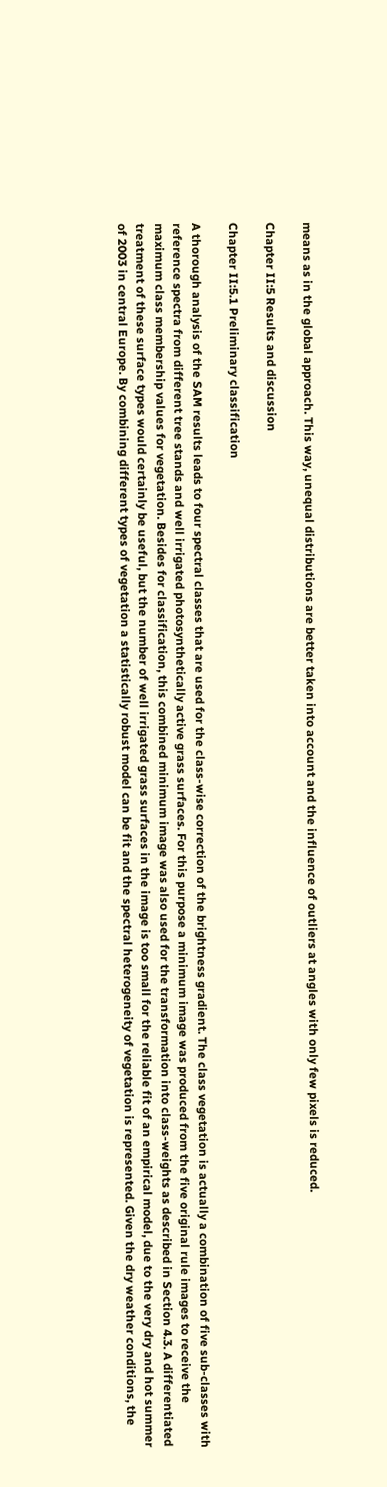means as in the global approach. This way, unequal distributions are better taken into account and the influence of outliers at angles with only few pixels is reduced.

Chapter II:5 Results and discussion

Chapter II:5.1 Preliminary classification

A thorough analysis of the SAM results leads to four spectral classes that are used for the class-wise correction of the brightness gradient. The class vegetation is actually a combination of five sub-classes with reference spectra from different tree stands and well irrigated photosynthetically active grass surfaces. For this purpose a minimum image was produced from the five original rule images to receive the maximum class membership values for vegetation. Besides for classification, this combined minimum image was also used for the transformation into class-weights as described in Section 4.3. A differentiated treatment of these surface types would certainly be useful, but the number of well irrigated grass surfaces in the image is too small for the reliable fit of an empirical model, due to the very dry and hot summer of 2003 in central Europe. By combining different types of vegetation a statistically robust model can be fit and the spectral heterogeneity of vegetation is represented. Given the dry weather conditions, the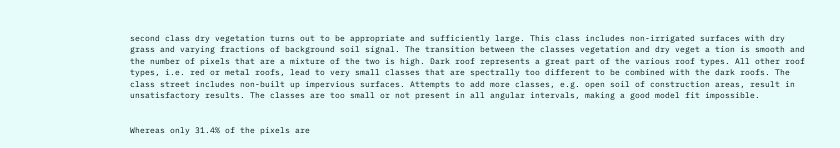second class dry vegetation turns out to be appropriate and sufficiently large. This class includes non-irrigated surfaces with dry grass and varying fractions of background soil signal. The transition between the classes vegetation and dry veget a tion is smooth and the number of pixels that are a mixture of the two is high. Dark roof represents a great part of the various roof types. All other roof types, i.e. red or metal roofs, lead to very small classes that are spectrally too different to be combined with the dark roofs. The class street includes non-built up impervious surfaces. Attempts to add more classes, e.g. open soil of construction areas, result in unsatisfactory results. The classes are too small or not present in all angular intervals, making a good model fit impossible.


Whereas only 31.4% of the pixels are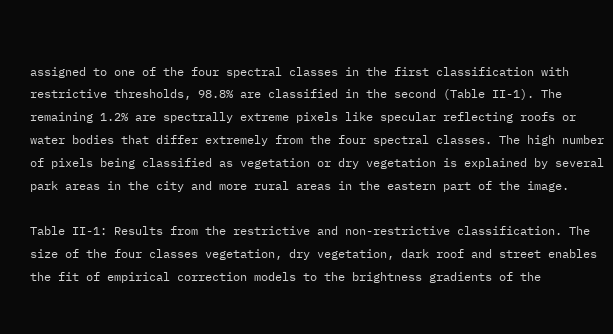assigned to one of the four spectral classes in the first classification with restrictive thresholds, 98.8% are classified in the second (Table II-1). The remaining 1.2% are spectrally extreme pixels like specular reflecting roofs or water bodies that differ extremely from the four spectral classes. The high number of pixels being classified as vegetation or dry vegetation is explained by several park areas in the city and more rural areas in the eastern part of the image.

Table II-1: Results from the restrictive and non-restrictive classification. The size of the four classes vegetation, dry vegetation, dark roof and street enables the fit of empirical correction models to the brightness gradients of the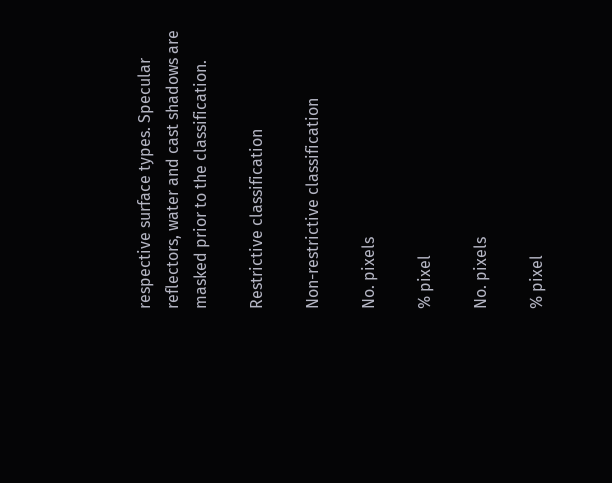respective surface types. Specular reflectors, water and cast shadows are masked prior to the classification.

Restrictive classification

Non-restrictive classification

No. pixels

% pixel

No. pixels

% pixel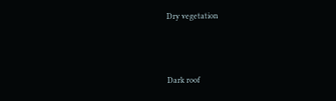Dry vegetation





Dark roof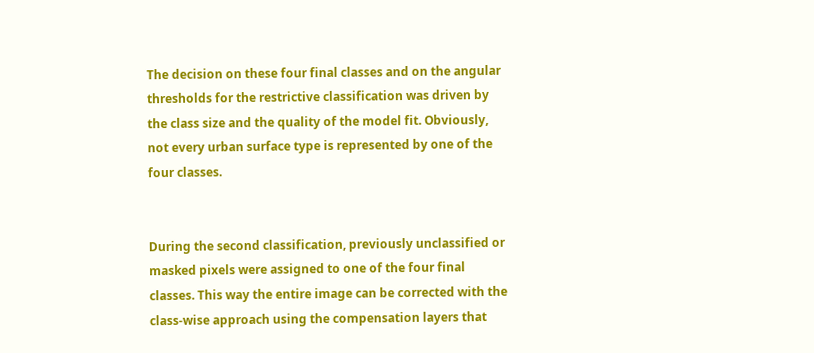The decision on these four final classes and on the angular thresholds for the restrictive classification was driven by the class size and the quality of the model fit. Obviously, not every urban surface type is represented by one of the four classes.


During the second classification, previously unclassified or masked pixels were assigned to one of the four final classes. This way the entire image can be corrected with the class-wise approach using the compensation layers that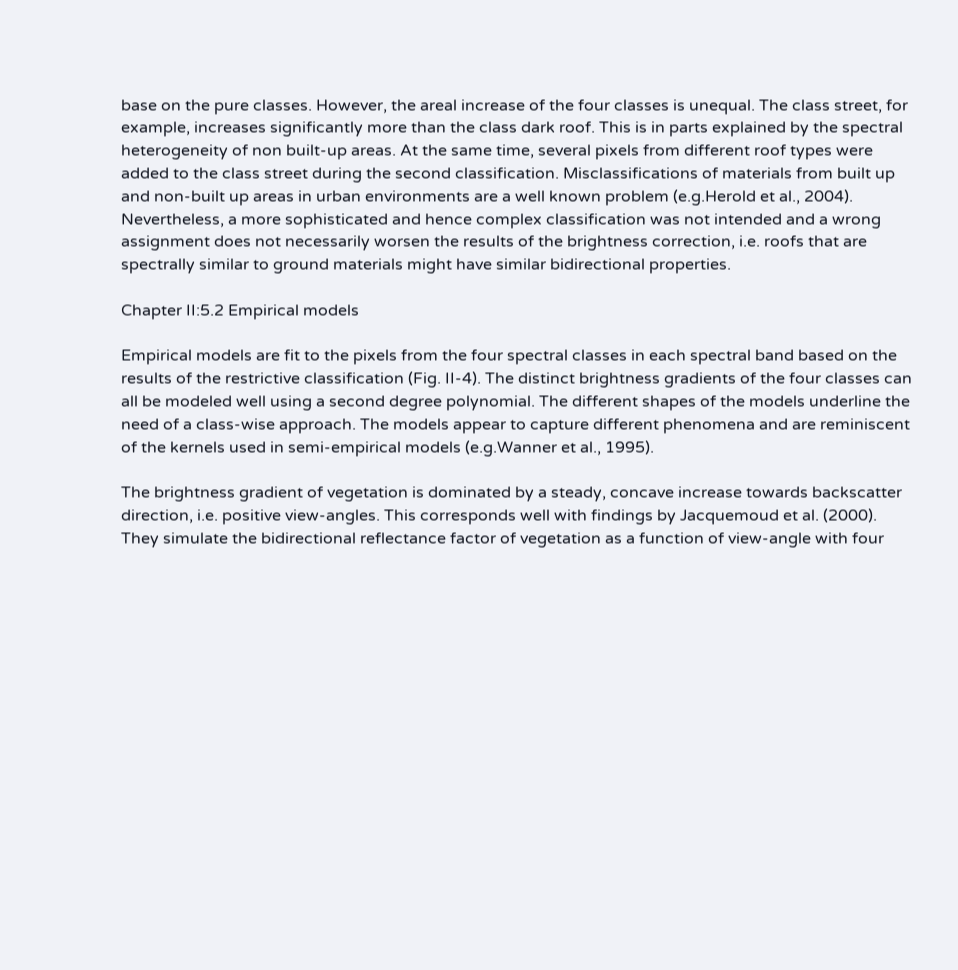base on the pure classes. However, the areal increase of the four classes is unequal. The class street, for example, increases significantly more than the class dark roof. This is in parts explained by the spectral heterogeneity of non built-up areas. At the same time, several pixels from different roof types were added to the class street during the second classification. Misclassifications of materials from built up and non-built up areas in urban environments are a well known problem (e.g.Herold et al., 2004). Nevertheless, a more sophisticated and hence complex classification was not intended and a wrong assignment does not necessarily worsen the results of the brightness correction, i.e. roofs that are spectrally similar to ground materials might have similar bidirectional properties.

Chapter II:5.2 Empirical models

Empirical models are fit to the pixels from the four spectral classes in each spectral band based on the results of the restrictive classification (Fig. II-4). The distinct brightness gradients of the four classes can all be modeled well using a second degree polynomial. The different shapes of the models underline the need of a class-wise approach. The models appear to capture different phenomena and are reminiscent of the kernels used in semi-empirical models (e.g.Wanner et al., 1995).

The brightness gradient of vegetation is dominated by a steady, concave increase towards backscatter direction, i.e. positive view-angles. This corresponds well with findings by Jacquemoud et al. (2000). They simulate the bidirectional reflectance factor of vegetation as a function of view-angle with four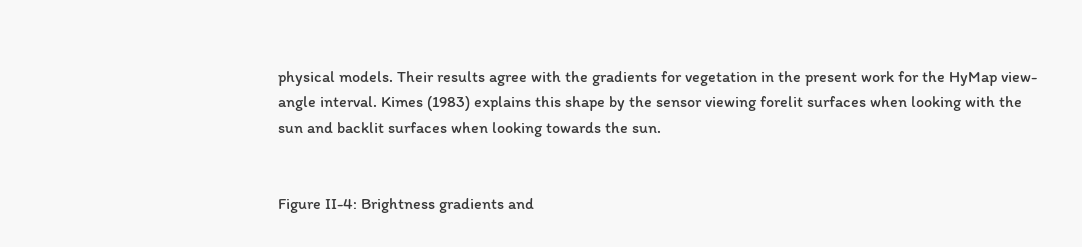physical models. Their results agree with the gradients for vegetation in the present work for the HyMap view-angle interval. Kimes (1983) explains this shape by the sensor viewing forelit surfaces when looking with the sun and backlit surfaces when looking towards the sun.


Figure II-4: Brightness gradients and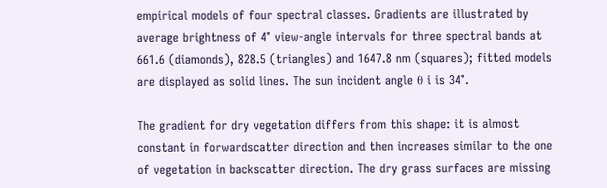empirical models of four spectral classes. Gradients are illustrated by average brightness of 4° view-angle intervals for three spectral bands at 661.6 (diamonds), 828.5 (triangles) and 1647.8 nm (squares); fitted models are displayed as solid lines. The sun incident angle θ i is 34°.

The gradient for dry vegetation differs from this shape: it is almost constant in forwardscatter direction and then increases similar to the one of vegetation in backscatter direction. The dry grass surfaces are missing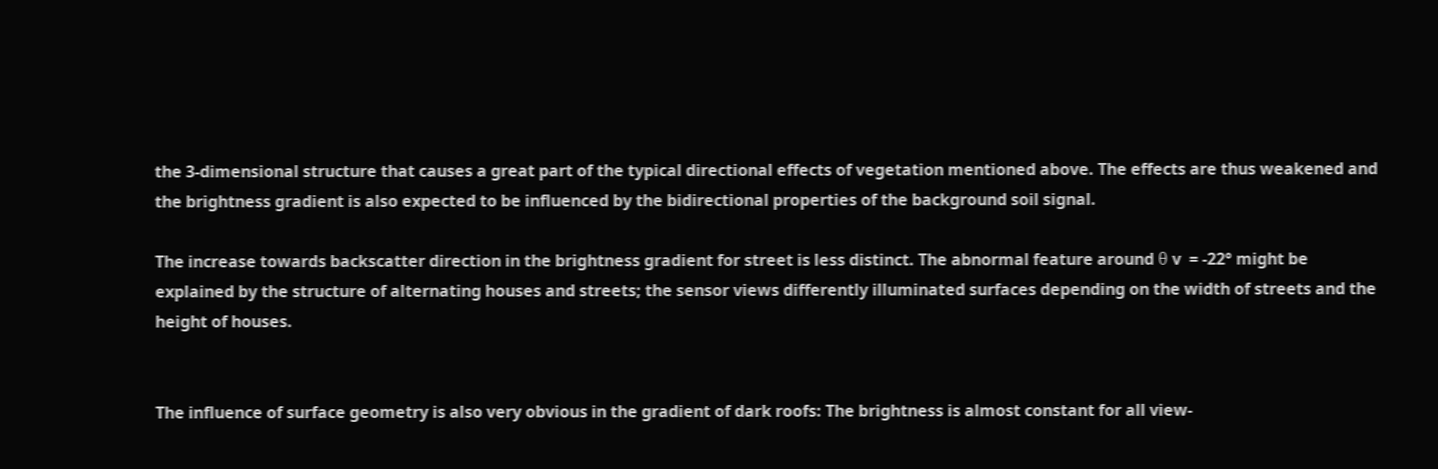the 3-dimensional structure that causes a great part of the typical directional effects of vegetation mentioned above. The effects are thus weakened and the brightness gradient is also expected to be influenced by the bidirectional properties of the background soil signal.

The increase towards backscatter direction in the brightness gradient for street is less distinct. The abnormal feature around θ v  = -22° might be explained by the structure of alternating houses and streets; the sensor views differently illuminated surfaces depending on the width of streets and the height of houses.


The influence of surface geometry is also very obvious in the gradient of dark roofs: The brightness is almost constant for all view-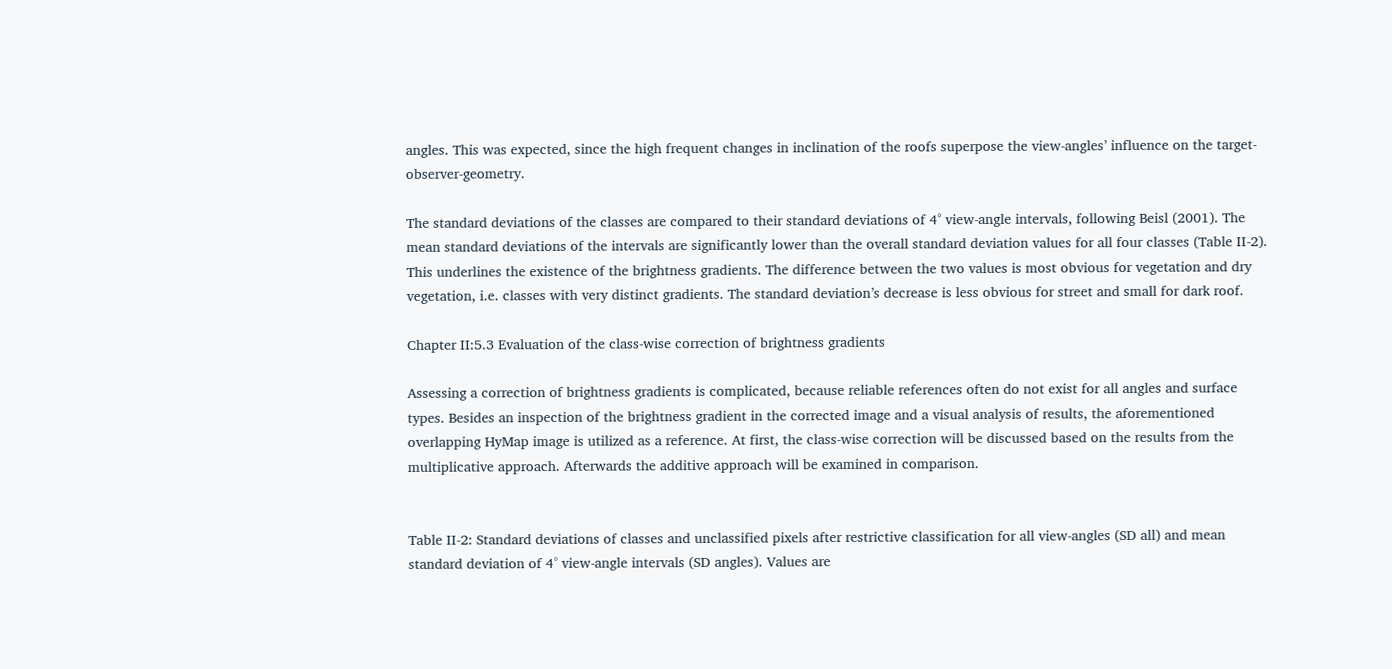angles. This was expected, since the high frequent changes in inclination of the roofs superpose the view-angles’ influence on the target-observer-geometry.

The standard deviations of the classes are compared to their standard deviations of 4° view-angle intervals, following Beisl (2001). The mean standard deviations of the intervals are significantly lower than the overall standard deviation values for all four classes (Table II-2). This underlines the existence of the brightness gradients. The difference between the two values is most obvious for vegetation and dry vegetation, i.e. classes with very distinct gradients. The standard deviation’s decrease is less obvious for street and small for dark roof.

Chapter II:5.3 Evaluation of the class-wise correction of brightness gradients

Assessing a correction of brightness gradients is complicated, because reliable references often do not exist for all angles and surface types. Besides an inspection of the brightness gradient in the corrected image and a visual analysis of results, the aforementioned overlapping HyMap image is utilized as a reference. At first, the class-wise correction will be discussed based on the results from the multiplicative approach. Afterwards the additive approach will be examined in comparison.


Table II-2: Standard deviations of classes and unclassified pixels after restrictive classification for all view-angles (SD all) and mean standard deviation of 4° view-angle intervals (SD angles). Values are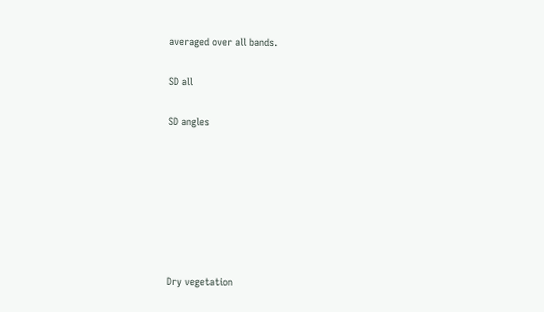averaged over all bands.

SD all

SD angles







Dry vegetation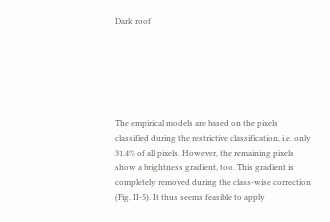Dark roof






The empirical models are based on the pixels classified during the restrictive classification, i.e. only 31.4% of all pixels. However, the remaining pixels show a brightness gradient, too. This gradient is completely removed during the class-wise correction (Fig. II-5). It thus seems feasible to apply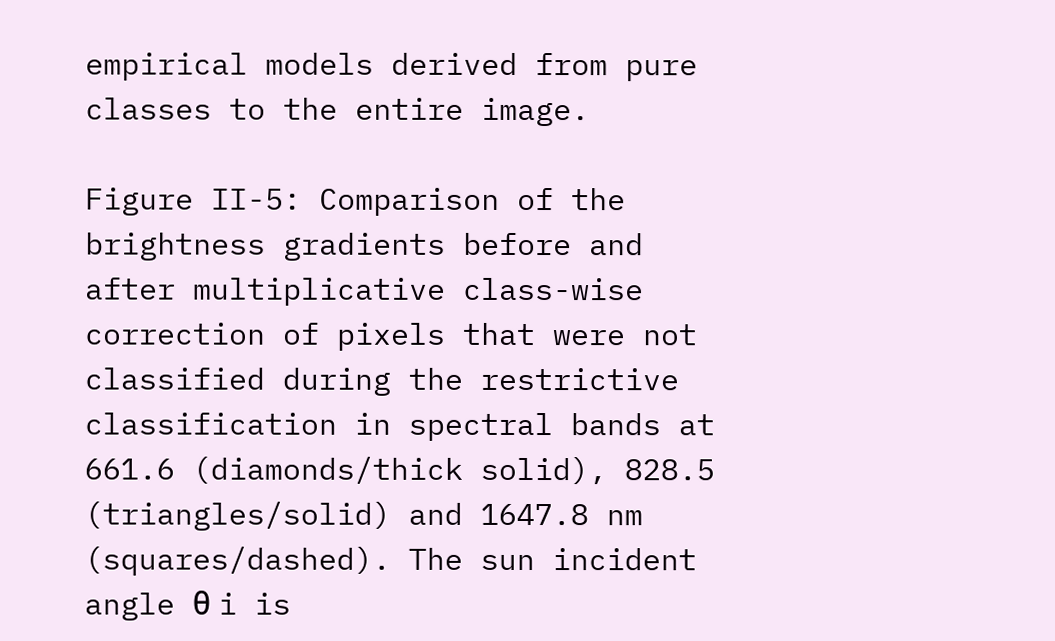empirical models derived from pure classes to the entire image.

Figure II-5: Comparison of the brightness gradients before and after multiplicative class-wise correction of pixels that were not classified during the restrictive classification in spectral bands at 661.6 (diamonds/thick solid), 828.5 (triangles/solid) and 1647.8 nm (squares/dashed). The sun incident angle θ i is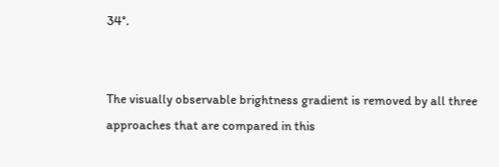34°.


The visually observable brightness gradient is removed by all three approaches that are compared in this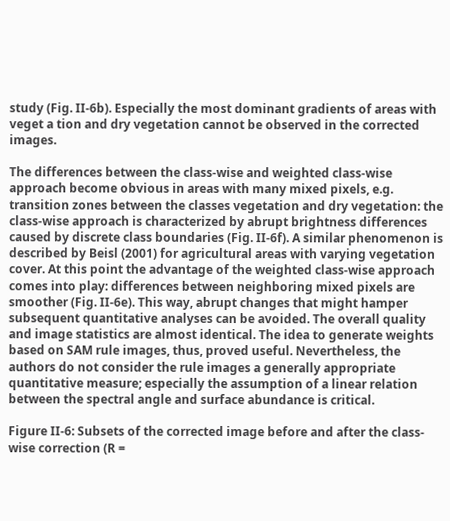study (Fig. II-6b). Especially the most dominant gradients of areas with veget a tion and dry vegetation cannot be observed in the corrected images.

The differences between the class-wise and weighted class-wise approach become obvious in areas with many mixed pixels, e.g. transition zones between the classes vegetation and dry vegetation: the class-wise approach is characterized by abrupt brightness differences caused by discrete class boundaries (Fig. II-6f). A similar phenomenon is described by Beisl (2001) for agricultural areas with varying vegetation cover. At this point the advantage of the weighted class-wise approach comes into play: differences between neighboring mixed pixels are smoother (Fig. II-6e). This way, abrupt changes that might hamper subsequent quantitative analyses can be avoided. The overall quality and image statistics are almost identical. The idea to generate weights based on SAM rule images, thus, proved useful. Nevertheless, the authors do not consider the rule images a generally appropriate quantitative measure; especially the assumption of a linear relation between the spectral angle and surface abundance is critical.

Figure II-6: Subsets of the corrected image before and after the class-wise correction (R =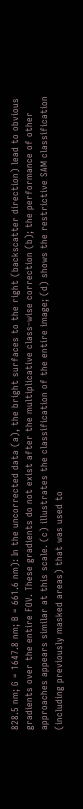828.5 nm; G = 1647.8 nm; B = 661.6 nm): In the uncorrected data (a), the bright surfaces to the right (backscatter direction) lead to obvious gradients over the entire FOV. These gradients do not exist after the multiplicative class-wise correction (b); the performance of other approaches appears similar at this scale. (c) illustrates the classification of the entire image; (d) shows the restrictive SAM classification (including previously masked areas) that was used to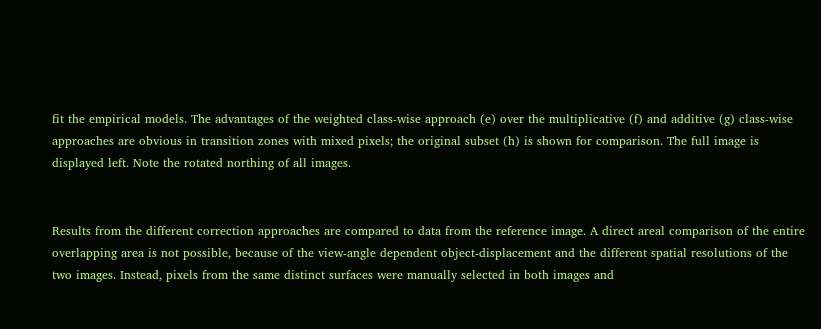fit the empirical models. The advantages of the weighted class-wise approach (e) over the multiplicative (f) and additive (g) class-wise approaches are obvious in transition zones with mixed pixels; the original subset (h) is shown for comparison. The full image is displayed left. Note the rotated northing of all images.


Results from the different correction approaches are compared to data from the reference image. A direct areal comparison of the entire overlapping area is not possible, because of the view-angle dependent object-displacement and the different spatial resolutions of the two images. Instead, pixels from the same distinct surfaces were manually selected in both images and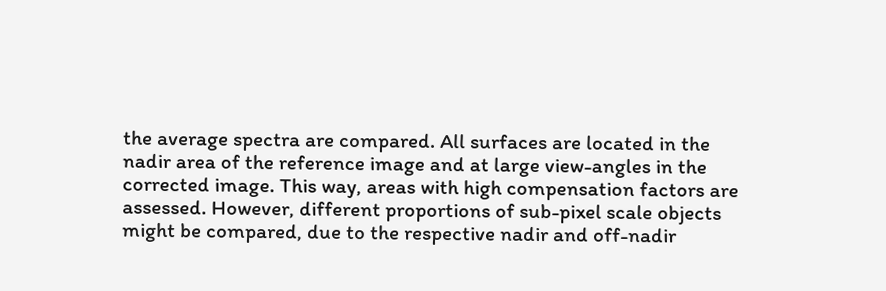the average spectra are compared. All surfaces are located in the nadir area of the reference image and at large view-angles in the corrected image. This way, areas with high compensation factors are assessed. However, different proportions of sub-pixel scale objects might be compared, due to the respective nadir and off-nadir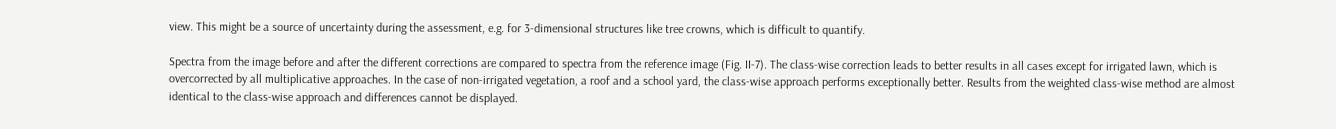view. This might be a source of uncertainty during the assessment, e.g. for 3-dimensional structures like tree crowns, which is difficult to quantify.

Spectra from the image before and after the different corrections are compared to spectra from the reference image (Fig. II-7). The class-wise correction leads to better results in all cases except for irrigated lawn, which is overcorrected by all multiplicative approaches. In the case of non-irrigated vegetation, a roof and a school yard, the class-wise approach performs exceptionally better. Results from the weighted class-wise method are almost identical to the class-wise approach and differences cannot be displayed.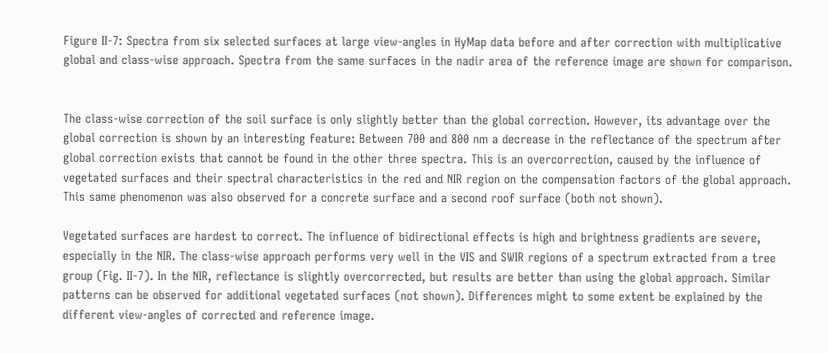Figure II-7: Spectra from six selected surfaces at large view-angles in HyMap data before and after correction with multiplicative global and class-wise approach. Spectra from the same surfaces in the nadir area of the reference image are shown for comparison.


The class-wise correction of the soil surface is only slightly better than the global correction. However, its advantage over the global correction is shown by an interesting feature: Between 700 and 800 nm a decrease in the reflectance of the spectrum after global correction exists that cannot be found in the other three spectra. This is an overcorrection, caused by the influence of vegetated surfaces and their spectral characteristics in the red and NIR region on the compensation factors of the global approach. This same phenomenon was also observed for a concrete surface and a second roof surface (both not shown).

Vegetated surfaces are hardest to correct. The influence of bidirectional effects is high and brightness gradients are severe, especially in the NIR. The class-wise approach performs very well in the VIS and SWIR regions of a spectrum extracted from a tree group (Fig. II-7). In the NIR, reflectance is slightly overcorrected, but results are better than using the global approach. Similar patterns can be observed for additional vegetated surfaces (not shown). Differences might to some extent be explained by the different view-angles of corrected and reference image.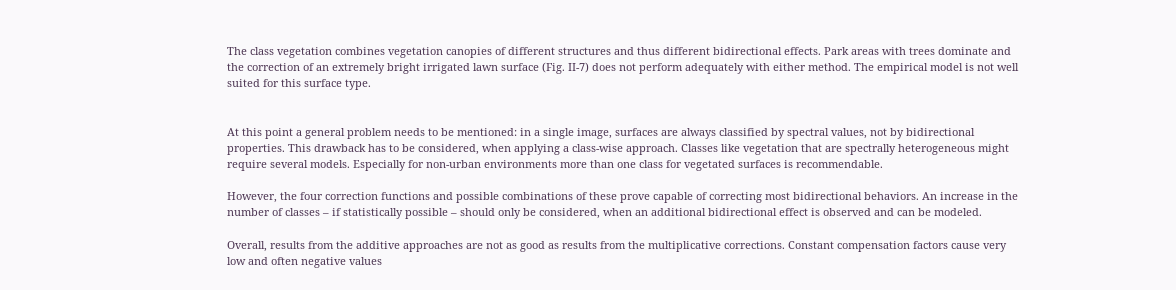The class vegetation combines vegetation canopies of different structures and thus different bidirectional effects. Park areas with trees dominate and the correction of an extremely bright irrigated lawn surface (Fig. II-7) does not perform adequately with either method. The empirical model is not well suited for this surface type.


At this point a general problem needs to be mentioned: in a single image, surfaces are always classified by spectral values, not by bidirectional properties. This drawback has to be considered, when applying a class-wise approach. Classes like vegetation that are spectrally heterogeneous might require several models. Especially for non-urban environments more than one class for vegetated surfaces is recommendable.

However, the four correction functions and possible combinations of these prove capable of correcting most bidirectional behaviors. An increase in the number of classes – if statistically possible – should only be considered, when an additional bidirectional effect is observed and can be modeled.

Overall, results from the additive approaches are not as good as results from the multiplicative corrections. Constant compensation factors cause very low and often negative values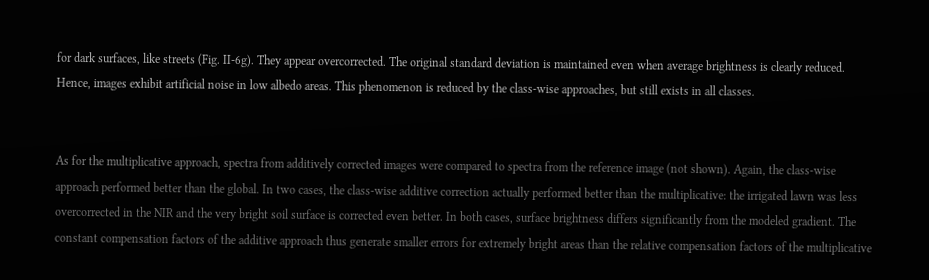for dark surfaces, like streets (Fig. II-6g). They appear overcorrected. The original standard deviation is maintained even when average brightness is clearly reduced. Hence, images exhibit artificial noise in low albedo areas. This phenomenon is reduced by the class-wise approaches, but still exists in all classes.


As for the multiplicative approach, spectra from additively corrected images were compared to spectra from the reference image (not shown). Again, the class-wise approach performed better than the global. In two cases, the class-wise additive correction actually performed better than the multiplicative: the irrigated lawn was less overcorrected in the NIR and the very bright soil surface is corrected even better. In both cases, surface brightness differs significantly from the modeled gradient. The constant compensation factors of the additive approach thus generate smaller errors for extremely bright areas than the relative compensation factors of the multiplicative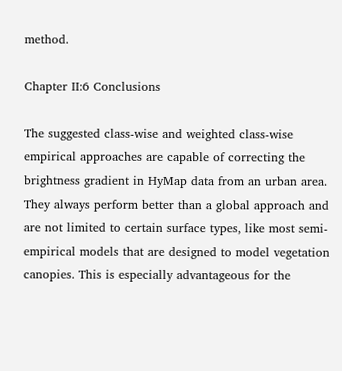method.

Chapter II:6 Conclusions

The suggested class-wise and weighted class-wise empirical approaches are capable of correcting the brightness gradient in HyMap data from an urban area. They always perform better than a global approach and are not limited to certain surface types, like most semi-empirical models that are designed to model vegetation canopies. This is especially advantageous for the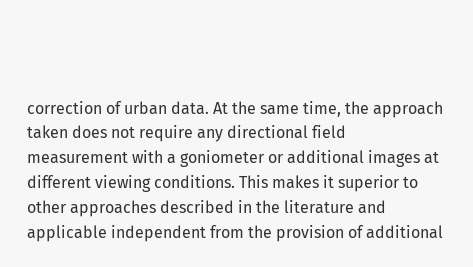correction of urban data. At the same time, the approach taken does not require any directional field measurement with a goniometer or additional images at different viewing conditions. This makes it superior to other approaches described in the literature and applicable independent from the provision of additional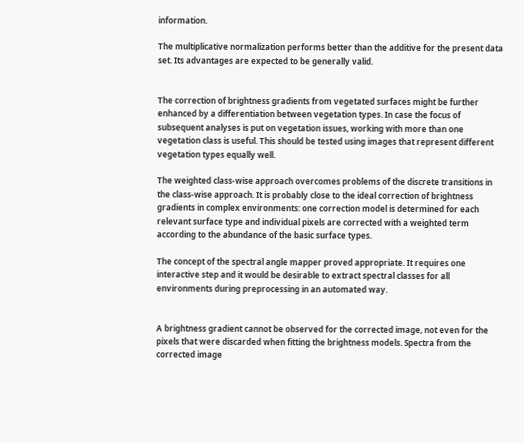information.

The multiplicative normalization performs better than the additive for the present data set. Its advantages are expected to be generally valid.


The correction of brightness gradients from vegetated surfaces might be further enhanced by a differentiation between vegetation types. In case the focus of subsequent analyses is put on vegetation issues, working with more than one vegetation class is useful. This should be tested using images that represent different vegetation types equally well.

The weighted class-wise approach overcomes problems of the discrete transitions in the class-wise approach. It is probably close to the ideal correction of brightness gradients in complex environments: one correction model is determined for each relevant surface type and individual pixels are corrected with a weighted term according to the abundance of the basic surface types.

The concept of the spectral angle mapper proved appropriate. It requires one interactive step and it would be desirable to extract spectral classes for all environments during preprocessing in an automated way.


A brightness gradient cannot be observed for the corrected image, not even for the pixels that were discarded when fitting the brightness models. Spectra from the corrected image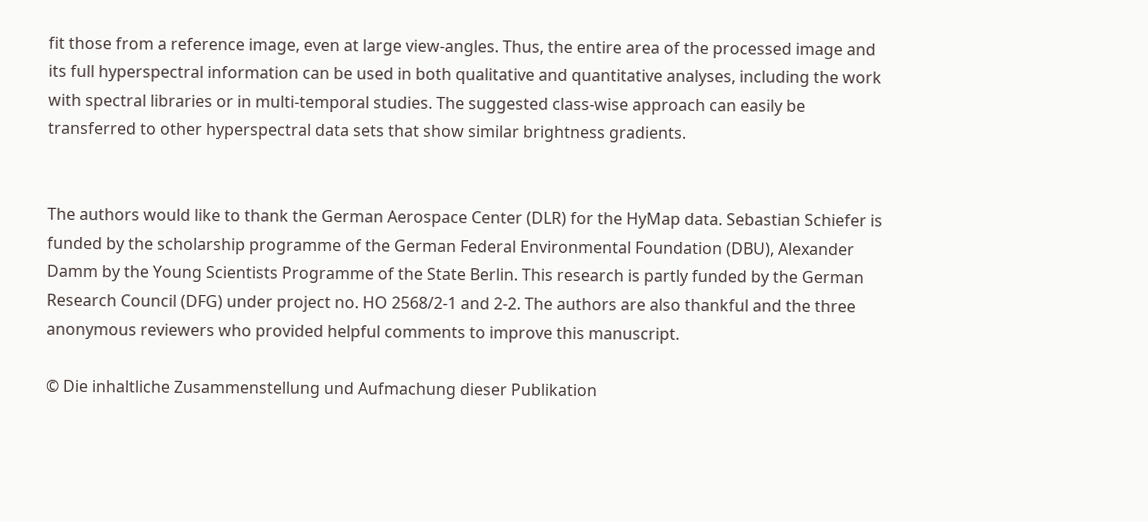fit those from a reference image, even at large view-angles. Thus, the entire area of the processed image and its full hyperspectral information can be used in both qualitative and quantitative analyses, including the work with spectral libraries or in multi-temporal studies. The suggested class-wise approach can easily be transferred to other hyperspectral data sets that show similar brightness gradients.


The authors would like to thank the German Aerospace Center (DLR) for the HyMap data. Sebastian Schiefer is funded by the scholarship programme of the German Federal Environmental Foundation (DBU), Alexander Damm by the Young Scientists Programme of the State Berlin. This research is partly funded by the German Research Council (DFG) under project no. HO 2568/2-1 and 2-2. The authors are also thankful and the three anonymous reviewers who provided helpful comments to improve this manuscript.

© Die inhaltliche Zusammenstellung und Aufmachung dieser Publikation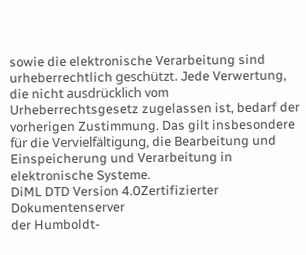sowie die elektronische Verarbeitung sind urheberrechtlich geschützt. Jede Verwertung, die nicht ausdrücklich vom Urheberrechtsgesetz zugelassen ist, bedarf der vorherigen Zustimmung. Das gilt insbesondere für die Vervielfältigung, die Bearbeitung und Einspeicherung und Verarbeitung in elektronische Systeme.
DiML DTD Version 4.0Zertifizierter Dokumentenserver
der Humboldt-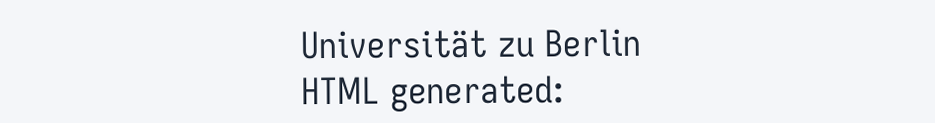Universität zu Berlin
HTML generated: